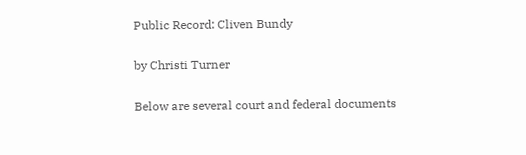Public Record: Cliven Bundy

by Christi Turner

Below are several court and federal documents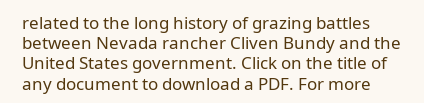related to the long history of grazing battles between Nevada rancher Cliven Bundy and the United States government. Click on the title of any document to download a PDF. For more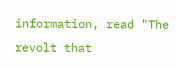information, read "The revolt that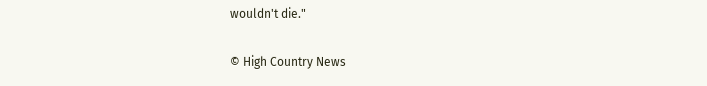wouldn't die."

© High Country News